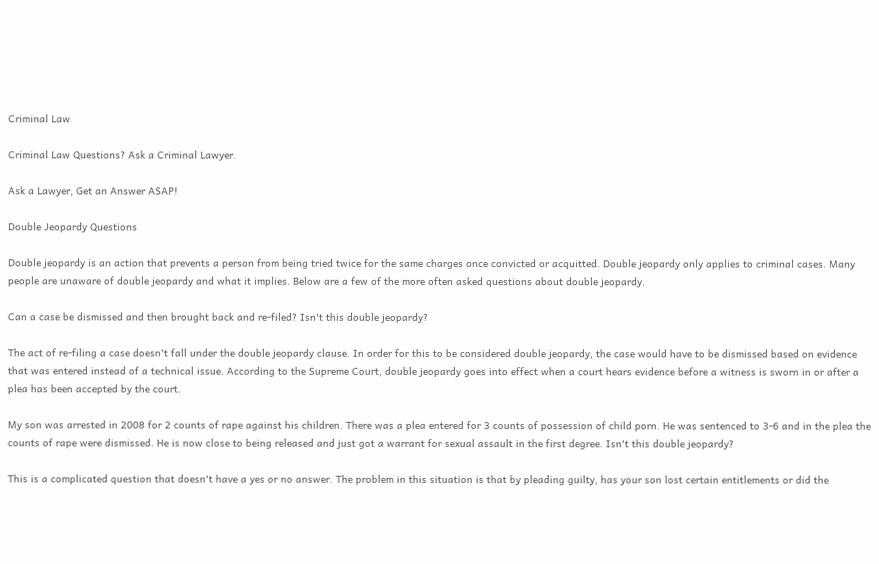Criminal Law

Criminal Law Questions? Ask a Criminal Lawyer.

Ask a Lawyer, Get an Answer ASAP!

Double Jeopardy Questions

Double jeopardy is an action that prevents a person from being tried twice for the same charges once convicted or acquitted. Double jeopardy only applies to criminal cases. Many people are unaware of double jeopardy and what it implies. Below are a few of the more often asked questions about double jeopardy.

Can a case be dismissed and then brought back and re-filed? Isn't this double jeopardy?

The act of re-filing a case doesn't fall under the double jeopardy clause. In order for this to be considered double jeopardy, the case would have to be dismissed based on evidence that was entered instead of a technical issue. According to the Supreme Court, double jeopardy goes into effect when a court hears evidence before a witness is sworn in or after a plea has been accepted by the court.

My son was arrested in 2008 for 2 counts of rape against his children. There was a plea entered for 3 counts of possession of child porn. He was sentenced to 3-6 and in the plea the counts of rape were dismissed. He is now close to being released and just got a warrant for sexual assault in the first degree. Isn't this double jeopardy?

This is a complicated question that doesn't have a yes or no answer. The problem in this situation is that by pleading guilty, has your son lost certain entitlements or did the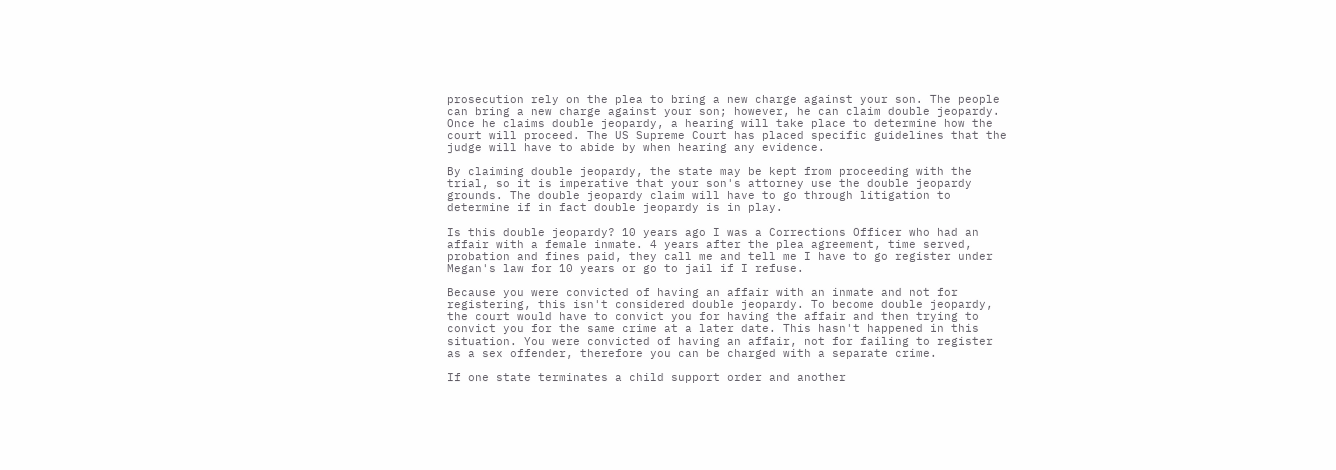prosecution rely on the plea to bring a new charge against your son. The people can bring a new charge against your son; however, he can claim double jeopardy. Once he claims double jeopardy, a hearing will take place to determine how the court will proceed. The US Supreme Court has placed specific guidelines that the judge will have to abide by when hearing any evidence.

By claiming double jeopardy, the state may be kept from proceeding with the trial, so it is imperative that your son's attorney use the double jeopardy grounds. The double jeopardy claim will have to go through litigation to determine if in fact double jeopardy is in play.

Is this double jeopardy? 10 years ago I was a Corrections Officer who had an affair with a female inmate. 4 years after the plea agreement, time served, probation and fines paid, they call me and tell me I have to go register under Megan's law for 10 years or go to jail if I refuse.

Because you were convicted of having an affair with an inmate and not for registering, this isn't considered double jeopardy. To become double jeopardy, the court would have to convict you for having the affair and then trying to convict you for the same crime at a later date. This hasn't happened in this situation. You were convicted of having an affair, not for failing to register as a sex offender, therefore you can be charged with a separate crime.

If one state terminates a child support order and another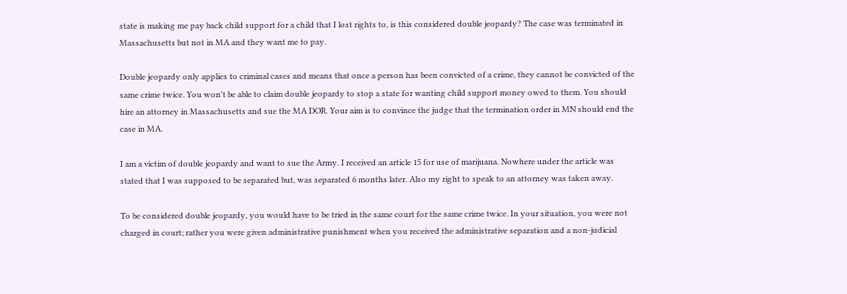state is making me pay back child support for a child that I lost rights to, is this considered double jeopardy? The case was terminated in Massachusetts but not in MA and they want me to pay.

Double jeopardy only applies to criminal cases and means that once a person has been convicted of a crime, they cannot be convicted of the same crime twice. You won't be able to claim double jeopardy to stop a state for wanting child support money owed to them. You should hire an attorney in Massachusetts and sue the MA DOR. Your aim is to convince the judge that the termination order in MN should end the case in MA.

I am a victim of double jeopardy and want to sue the Army. I received an article 15 for use of marijuana. Nowhere under the article was stated that I was supposed to be separated but, was separated 6 months later. Also my right to speak to an attorney was taken away.

To be considered double jeopardy, you would have to be tried in the same court for the same crime twice. In your situation, you were not charged in court; rather you were given administrative punishment when you received the administrative separation and a non-judicial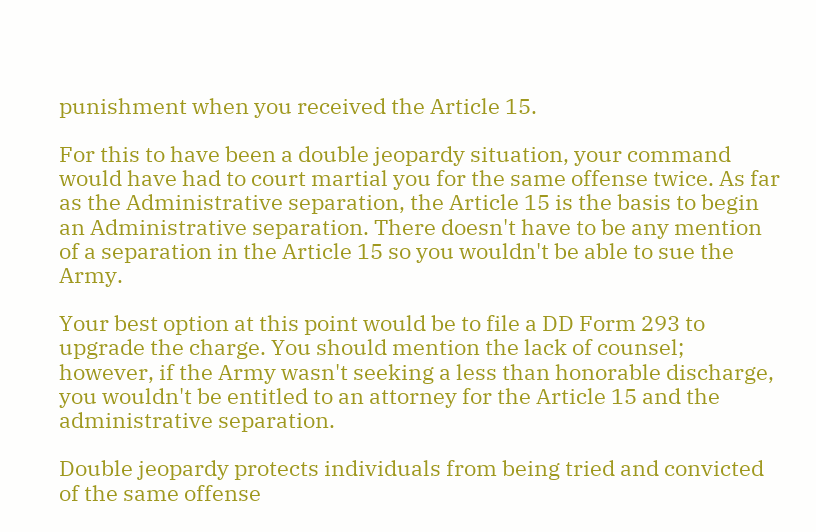punishment when you received the Article 15.

For this to have been a double jeopardy situation, your command would have had to court martial you for the same offense twice. As far as the Administrative separation, the Article 15 is the basis to begin an Administrative separation. There doesn't have to be any mention of a separation in the Article 15 so you wouldn't be able to sue the Army.

Your best option at this point would be to file a DD Form 293 to upgrade the charge. You should mention the lack of counsel; however, if the Army wasn't seeking a less than honorable discharge, you wouldn't be entitled to an attorney for the Article 15 and the administrative separation.

Double jeopardy protects individuals from being tried and convicted of the same offense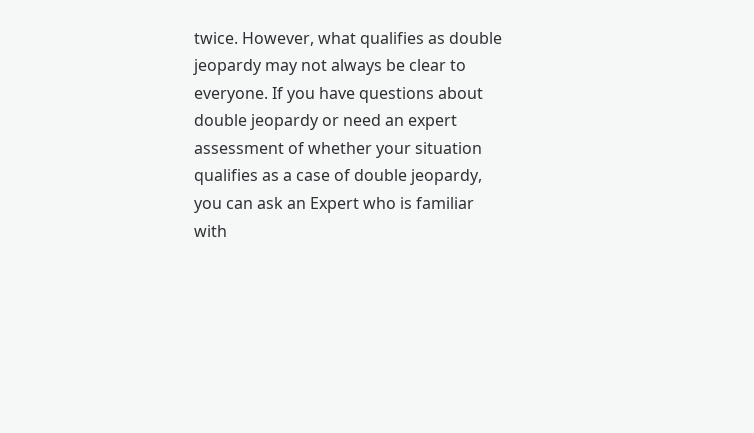twice. However, what qualifies as double jeopardy may not always be clear to everyone. If you have questions about double jeopardy or need an expert assessment of whether your situation qualifies as a case of double jeopardy, you can ask an Expert who is familiar with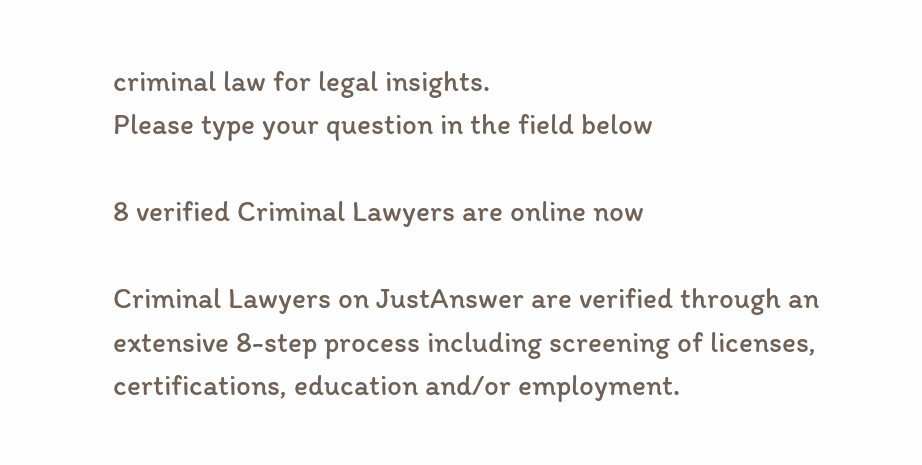criminal law for legal insights.
Please type your question in the field below

8 verified Criminal Lawyers are online now

Criminal Lawyers on JustAnswer are verified through an extensive 8-step process including screening of licenses, certifications, education and/or employment.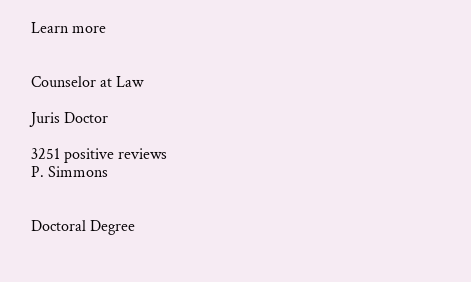Learn more


Counselor at Law

Juris Doctor

3251 positive reviews
P. Simmons


Doctoral Degree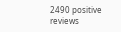2490 positive reviews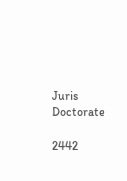Juris Doctorate

2442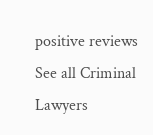positive reviews
See all Criminal Lawyers